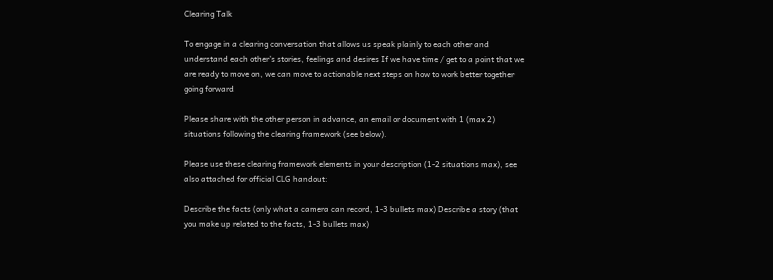Clearing Talk

To engage in a clearing conversation that allows us speak plainly to each other and understand each other’s stories, feelings and desires If we have time / get to a point that we are ready to move on, we can move to actionable next steps on how to work better together going forward

Please share with the other person in advance, an email or document with 1 (max 2) situations following the clearing framework (see below).

Please use these clearing framework elements in your description (1-2 situations max), see also attached for official CLG handout:

Describe the facts (only what a camera can record, 1-3 bullets max) Describe a story (that you make up related to the facts, 1-3 bullets max)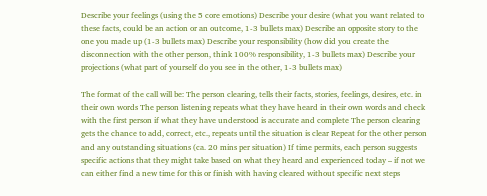Describe your feelings (using the 5 core emotions) Describe your desire (what you want related to these facts, could be an action or an outcome, 1-3 bullets max) Describe an opposite story to the one you made up (1-3 bullets max) Describe your responsibility (how did you create the disconnection with the other person, think 100% responsibility, 1-3 bullets max) Describe your projections (what part of yourself do you see in the other, 1-3 bullets max)

The format of the call will be: The person clearing, tells their facts, stories, feelings, desires, etc. in their own words The person listening repeats what they have heard in their own words and check with the first person if what they have understood is accurate and complete The person clearing gets the chance to add, correct, etc., repeats until the situation is clear Repeat for the other person and any outstanding situations (ca. 20 mins per situation) If time permits, each person suggests specific actions that they might take based on what they heard and experienced today – if not we can either find a new time for this or finish with having cleared without specific next steps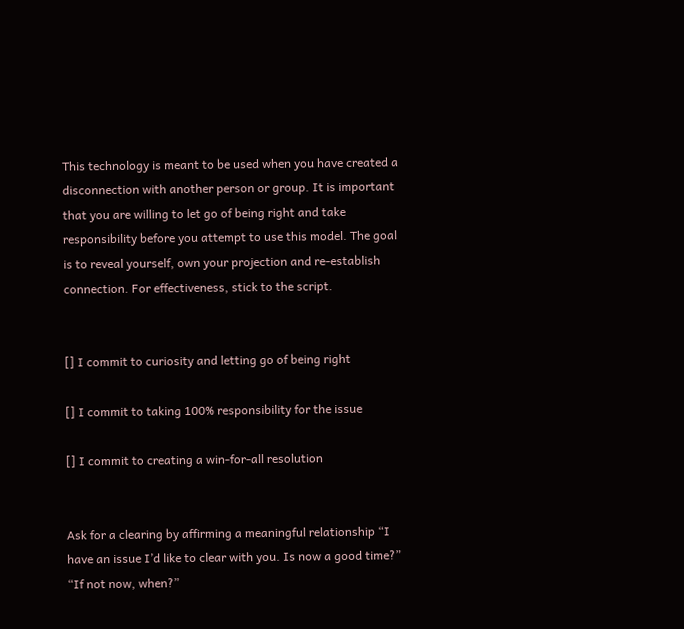This technology is meant to be used when you have created a disconnection with another person or group. It is important that you are willing to let go of being right and take responsibility before you attempt to use this model. The goal is to reveal yourself, own your projection and re-establish connection. For effectiveness, stick to the script.


[] I commit to curiosity and letting go of being right

[] I commit to taking 100% responsibility for the issue

[] I commit to creating a win-for-all resolution


Ask for a clearing by affirming a meaningful relationship “I have an issue I’d like to clear with you. Is now a good time?” “If not now, when?”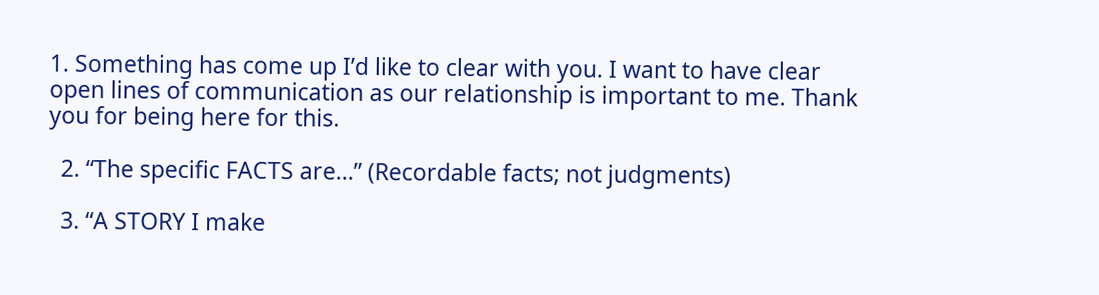1. Something has come up I’d like to clear with you. I want to have clear open lines of communication as our relationship is important to me. Thank you for being here for this.

  2. “The specific FACTS are…” (Recordable facts; not judgments)

  3. “A STORY I make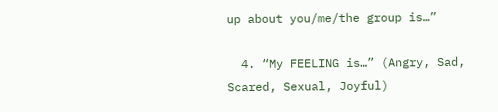up about you/me/the group is…”

  4. “My FEELING is…” (Angry, Sad, Scared, Sexual, Joyful)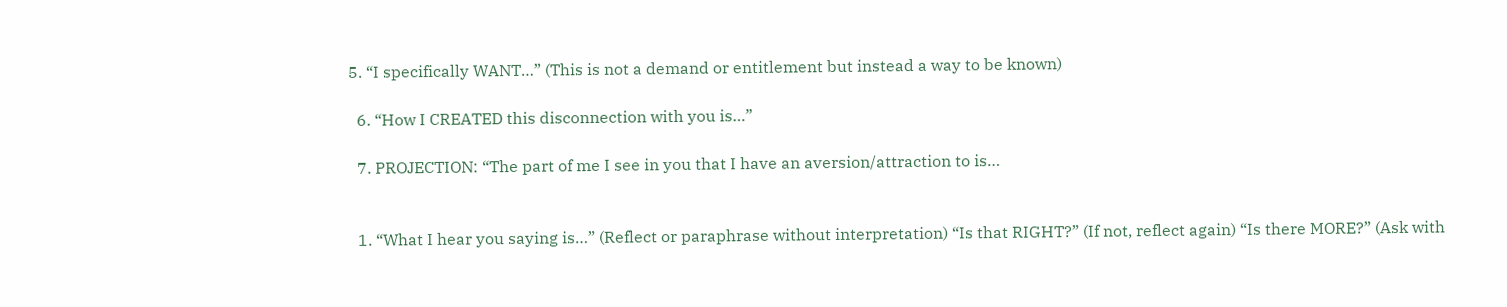5. “I specifically WANT…” (This is not a demand or entitlement but instead a way to be known)

  6. “How I CREATED this disconnection with you is…”

  7. PROJECTION: “The part of me I see in you that I have an aversion/attraction to is…


  1. “What I hear you saying is…” (Reflect or paraphrase without interpretation) “Is that RIGHT?” (If not, reflect again) “Is there MORE?” (Ask with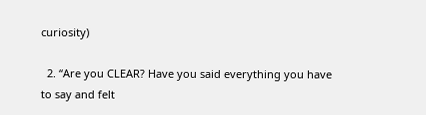curiosity)

  2. “Are you CLEAR? Have you said everything you have to say and felt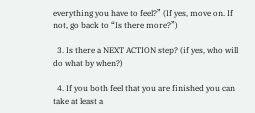everything you have to feel?” (If yes, move on. If not, go back to “Is there more?”)

  3. Is there a NEXT ACTION step? (if yes, who will do what by when?)

  4. If you both feel that you are finished you can take at least a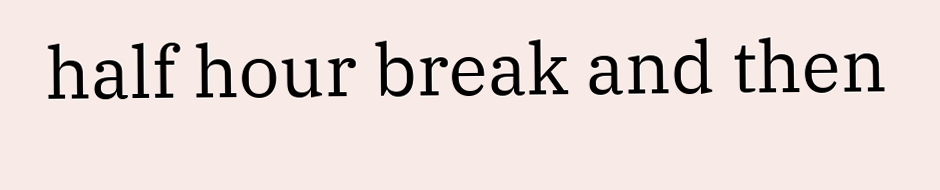half hour break and then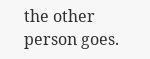the other person goes.